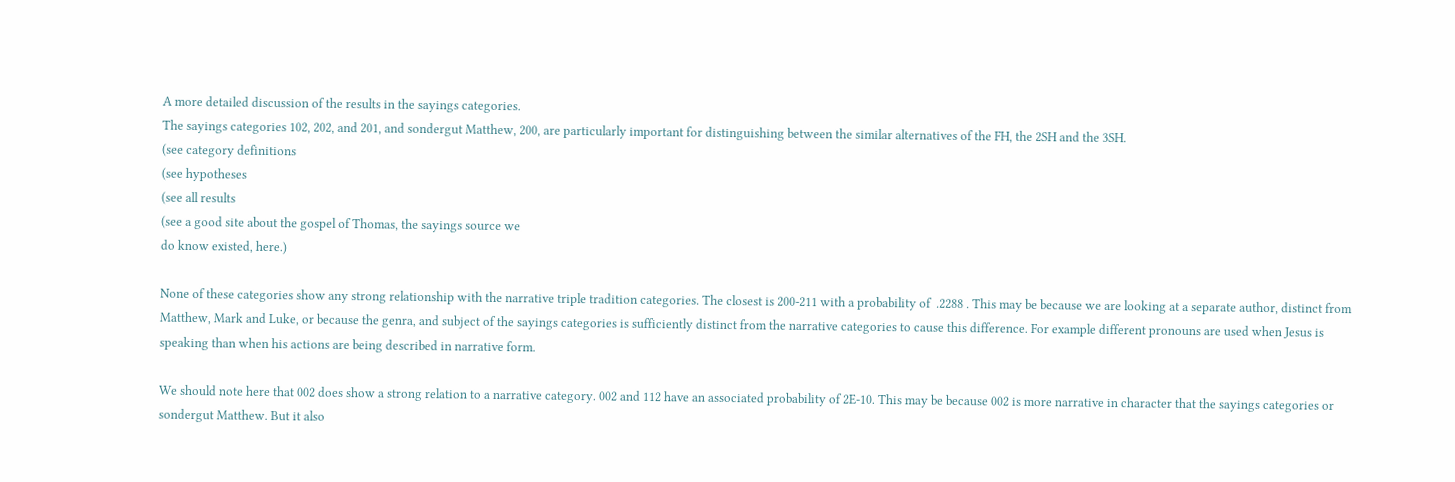A more detailed discussion of the results in the sayings categories.
The sayings categories 102, 202, and 201, and sondergut Matthew, 200, are particularly important for distinguishing between the similar alternatives of the FH, the 2SH and the 3SH.
(see category definitions
(see hypotheses
(see all results
(see a good site about the gospel of Thomas, the sayings source we
do know existed, here.)

None of these categories show any strong relationship with the narrative triple tradition categories. The closest is 200-211 with a probability of  .2288 . This may be because we are looking at a separate author, distinct from Matthew, Mark and Luke, or because the genra, and subject of the sayings categories is sufficiently distinct from the narrative categories to cause this difference. For example different pronouns are used when Jesus is speaking than when his actions are being described in narrative form.

We should note here that 002 does show a strong relation to a narrative category. 002 and 112 have an associated probability of 2E-10. This may be because 002 is more narrative in character that the sayings categories or sondergut Matthew. But it also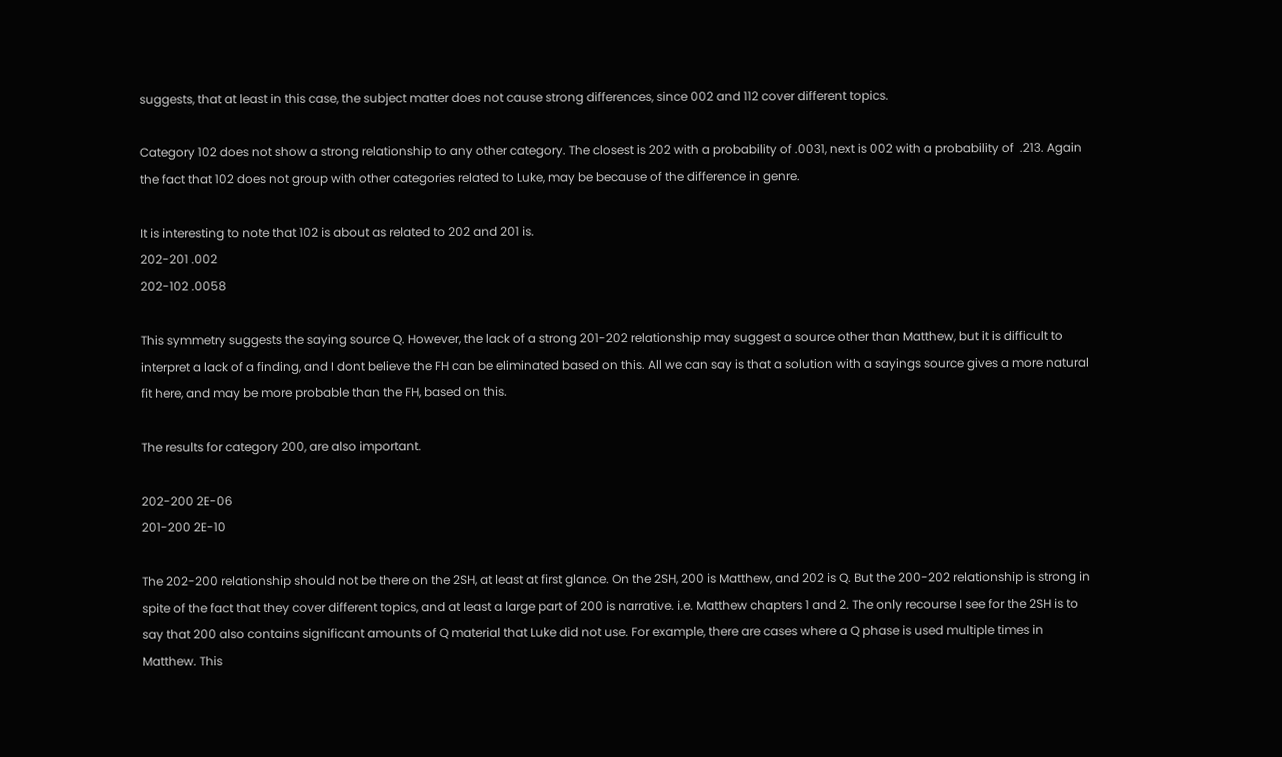suggests, that at least in this case, the subject matter does not cause strong differences, since 002 and 112 cover different topics.

Category 102 does not show a strong relationship to any other category. The closest is 202 with a probability of .0031, next is 002 with a probability of  .213. Again the fact that 102 does not group with other categories related to Luke, may be because of the difference in genre.

It is interesting to note that 102 is about as related to 202 and 201 is.
202-201 .002
202-102 .0058

This symmetry suggests the saying source Q. However, the lack of a strong 201-202 relationship may suggest a source other than Matthew, but it is difficult to interpret a lack of a finding, and I dont believe the FH can be eliminated based on this. All we can say is that a solution with a sayings source gives a more natural fit here, and may be more probable than the FH, based on this.

The results for category 200, are also important.

202-200 2E-06
201-200 2E-10

The 202-200 relationship should not be there on the 2SH, at least at first glance. On the 2SH, 200 is Matthew, and 202 is Q. But the 200-202 relationship is strong in spite of the fact that they cover different topics, and at least a large part of 200 is narrative. i.e. Matthew chapters 1 and 2. The only recourse I see for the 2SH is to say that 200 also contains significant amounts of Q material that Luke did not use. For example, there are cases where a Q phase is used multiple times in Matthew. This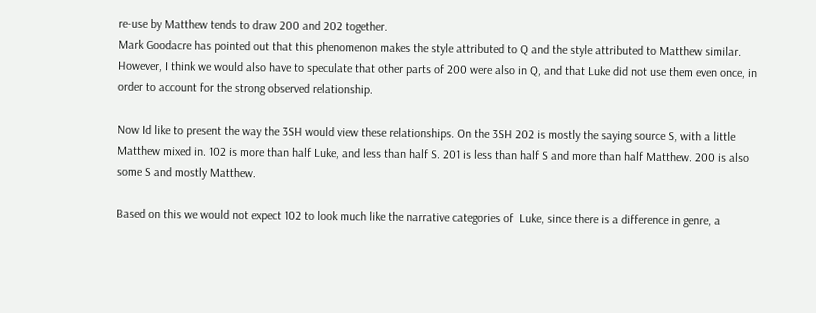re-use by Matthew tends to draw 200 and 202 together.
Mark Goodacre has pointed out that this phenomenon makes the style attributed to Q and the style attributed to Matthew similar. However, I think we would also have to speculate that other parts of 200 were also in Q, and that Luke did not use them even once, in order to account for the strong observed relationship.

Now Id like to present the way the 3SH would view these relationships. On the 3SH 202 is mostly the saying source S, with a little Matthew mixed in. 102 is more than half Luke, and less than half S. 201 is less than half S and more than half Matthew. 200 is also some S and mostly Matthew.

Based on this we would not expect 102 to look much like the narrative categories of  Luke, since there is a difference in genre, a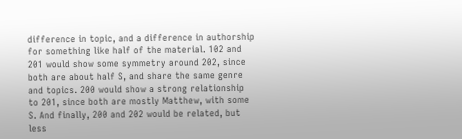difference in topic, and a difference in authorship for something like half of the material. 102 and 201 would show some symmetry around 202, since both are about half S, and share the same genre and topics. 200 would show a strong relationship to 201, since both are mostly Matthew, with some S. And finally, 200 and 202 would be related, but less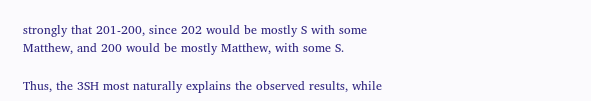strongly that 201-200, since 202 would be mostly S with some Matthew, and 200 would be mostly Matthew, with some S.

Thus, the 3SH most naturally explains the observed results, while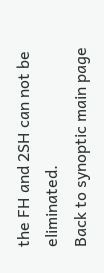the FH and 2SH can not be eliminated.
Back to synoptic main page